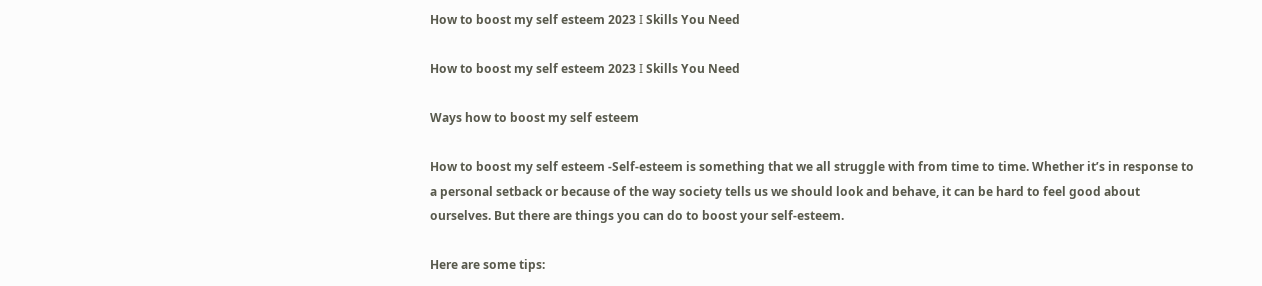How to boost my self esteem 2023 Ι Skills You Need

How to boost my self esteem 2023 Ι Skills You Need

Ways how to boost my self esteem

How to boost my self esteem -Self-esteem is something that we all struggle with from time to time. Whether it’s in response to a personal setback or because of the way society tells us we should look and behave, it can be hard to feel good about ourselves. But there are things you can do to boost your self-esteem.

Here are some tips: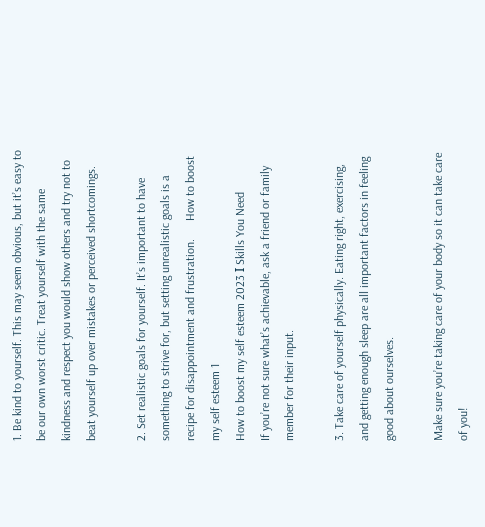1. Be kind to yourself. This may seem obvious, but it’s easy to be our own worst critic. Treat yourself with the same kindness and respect you would show others and try not to beat yourself up over mistakes or perceived shortcomings.

2. Set realistic goals for yourself. It’s important to have something to strive for, but setting unrealistic goals is a recipe for disappointment and frustration.      How to boost my self esteem 1
How to boost my self esteem 2023 Ι Skills You Need
If you’re not sure what’s achievable, ask a friend or family member for their input.

3. Take care of yourself physically. Eating right, exercising, and getting enough sleep are all important factors in feeling good about ourselves.

Make sure you’re taking care of your body so it can take care of you!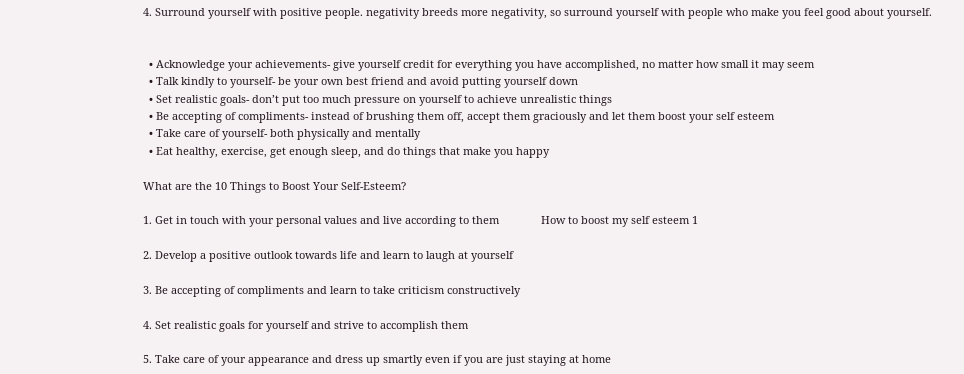4. Surround yourself with positive people. negativity breeds more negativity, so surround yourself with people who make you feel good about yourself.


  • Acknowledge your achievements- give yourself credit for everything you have accomplished, no matter how small it may seem
  • Talk kindly to yourself- be your own best friend and avoid putting yourself down
  • Set realistic goals- don’t put too much pressure on yourself to achieve unrealistic things
  • Be accepting of compliments- instead of brushing them off, accept them graciously and let them boost your self esteem
  • Take care of yourself- both physically and mentally
  • Eat healthy, exercise, get enough sleep, and do things that make you happy

What are the 10 Things to Boost Your Self-Esteem?

1. Get in touch with your personal values and live according to them              How to boost my self esteem 1

2. Develop a positive outlook towards life and learn to laugh at yourself

3. Be accepting of compliments and learn to take criticism constructively

4. Set realistic goals for yourself and strive to accomplish them

5. Take care of your appearance and dress up smartly even if you are just staying at home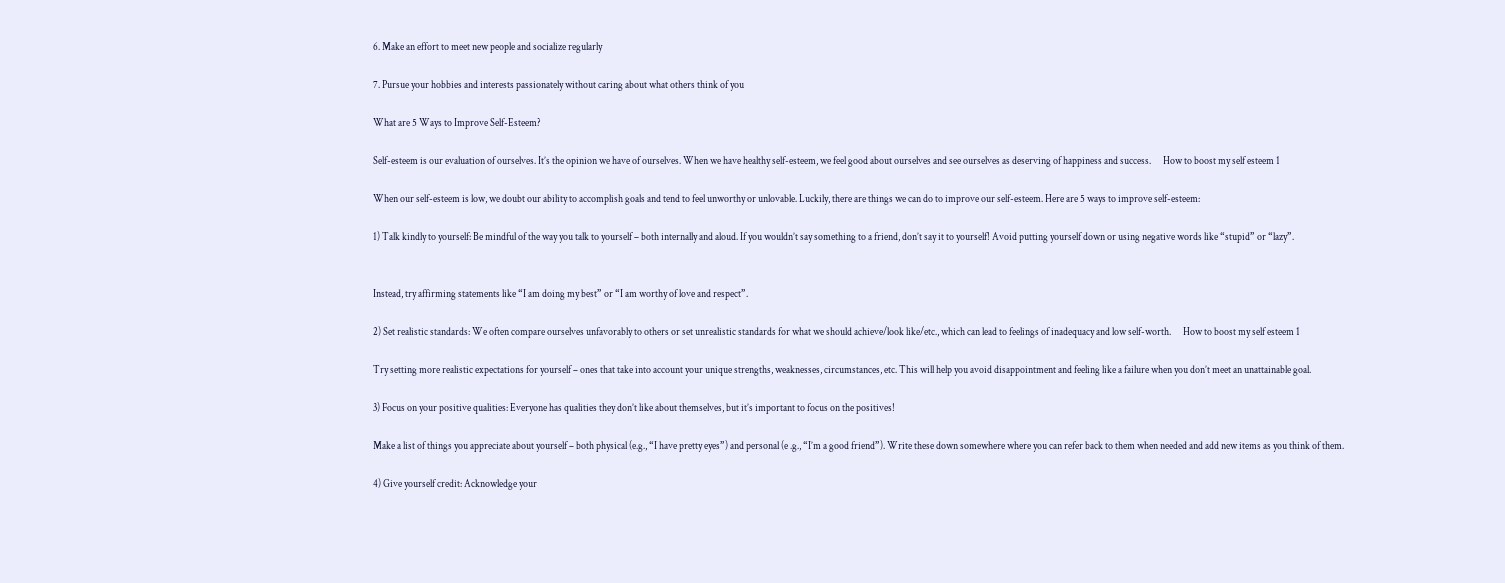6. Make an effort to meet new people and socialize regularly

7. Pursue your hobbies and interests passionately without caring about what others think of you

What are 5 Ways to Improve Self-Esteem?

Self-esteem is our evaluation of ourselves. It’s the opinion we have of ourselves. When we have healthy self-esteem, we feel good about ourselves and see ourselves as deserving of happiness and success.      How to boost my self esteem 1

When our self-esteem is low, we doubt our ability to accomplish goals and tend to feel unworthy or unlovable. Luckily, there are things we can do to improve our self-esteem. Here are 5 ways to improve self-esteem:

1) Talk kindly to yourself: Be mindful of the way you talk to yourself – both internally and aloud. If you wouldn’t say something to a friend, don’t say it to yourself! Avoid putting yourself down or using negative words like “stupid” or “lazy”.


Instead, try affirming statements like “I am doing my best” or “I am worthy of love and respect”.

2) Set realistic standards: We often compare ourselves unfavorably to others or set unrealistic standards for what we should achieve/look like/etc., which can lead to feelings of inadequacy and low self-worth.      How to boost my self esteem 1

Try setting more realistic expectations for yourself – ones that take into account your unique strengths, weaknesses, circumstances, etc. This will help you avoid disappointment and feeling like a failure when you don’t meet an unattainable goal.

3) Focus on your positive qualities: Everyone has qualities they don’t like about themselves, but it’s important to focus on the positives!

Make a list of things you appreciate about yourself – both physical (e.g., “I have pretty eyes”) and personal (e .g., “I’m a good friend”). Write these down somewhere where you can refer back to them when needed and add new items as you think of them.

4) Give yourself credit: Acknowledge your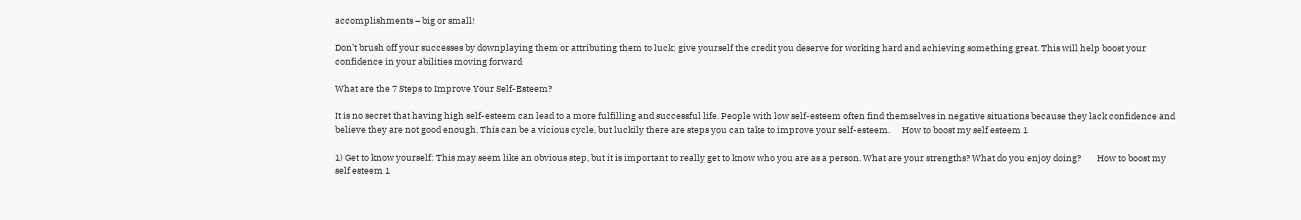accomplishments – big or small!

Don’t brush off your successes by downplaying them or attributing them to luck; give yourself the credit you deserve for working hard and achieving something great. This will help boost your confidence in your abilities moving forward

What are the 7 Steps to Improve Your Self-Esteem?

It is no secret that having high self-esteem can lead to a more fulfilling and successful life. People with low self-esteem often find themselves in negative situations because they lack confidence and believe they are not good enough. This can be a vicious cycle, but luckily there are steps you can take to improve your self-esteem.      How to boost my self esteem 1

1) Get to know yourself: This may seem like an obvious step, but it is important to really get to know who you are as a person. What are your strengths? What do you enjoy doing?        How to boost my self esteem 1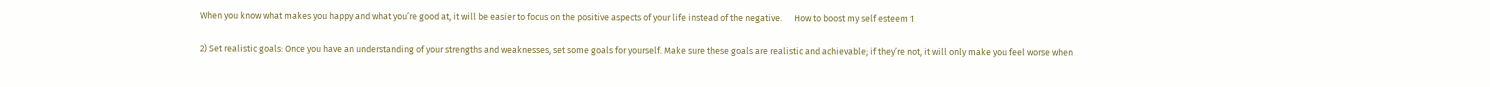When you know what makes you happy and what you’re good at, it will be easier to focus on the positive aspects of your life instead of the negative.      How to boost my self esteem 1

2) Set realistic goals: Once you have an understanding of your strengths and weaknesses, set some goals for yourself. Make sure these goals are realistic and achievable; if they’re not, it will only make you feel worse when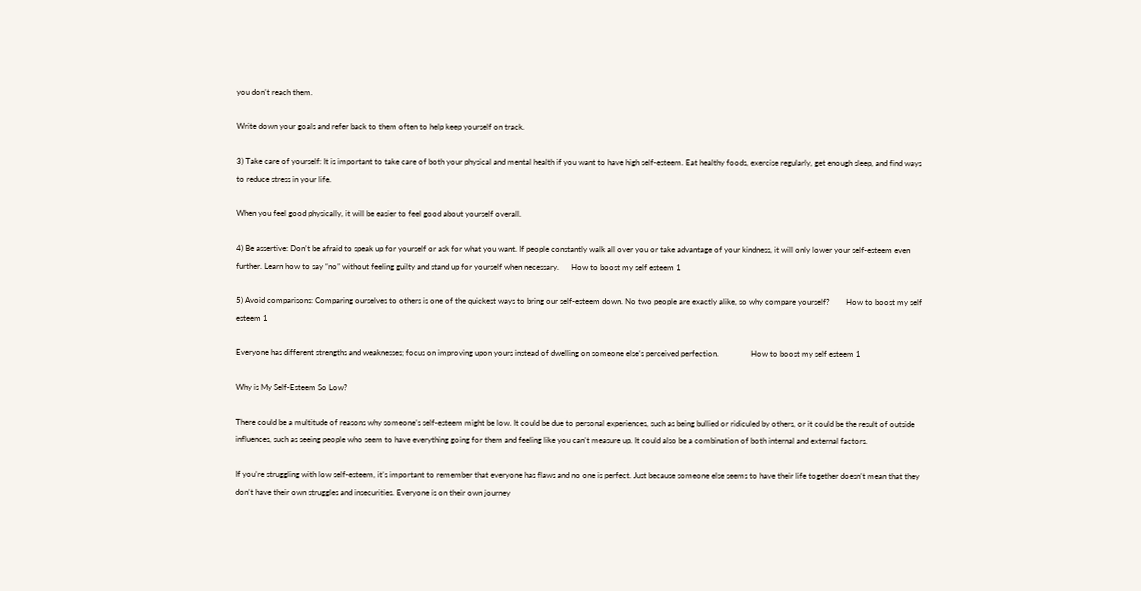you don’t reach them.

Write down your goals and refer back to them often to help keep yourself on track.

3) Take care of yourself: It is important to take care of both your physical and mental health if you want to have high self-esteem. Eat healthy foods, exercise regularly, get enough sleep, and find ways to reduce stress in your life.

When you feel good physically, it will be easier to feel good about yourself overall.

4) Be assertive: Don’t be afraid to speak up for yourself or ask for what you want. If people constantly walk all over you or take advantage of your kindness, it will only lower your self-esteem even further. Learn how to say “no” without feeling guilty and stand up for yourself when necessary.      How to boost my self esteem 1

5) Avoid comparisons: Comparing ourselves to others is one of the quickest ways to bring our self-esteem down. No two people are exactly alike, so why compare yourself?        How to boost my self esteem 1

Everyone has different strengths and weaknesses; focus on improving upon yours instead of dwelling on someone else’s perceived perfection.                How to boost my self esteem 1

Why is My Self-Esteem So Low?

There could be a multitude of reasons why someone’s self-esteem might be low. It could be due to personal experiences, such as being bullied or ridiculed by others, or it could be the result of outside influences, such as seeing people who seem to have everything going for them and feeling like you can’t measure up. It could also be a combination of both internal and external factors.

If you’re struggling with low self-esteem, it’s important to remember that everyone has flaws and no one is perfect. Just because someone else seems to have their life together doesn’t mean that they don’t have their own struggles and insecurities. Everyone is on their own journey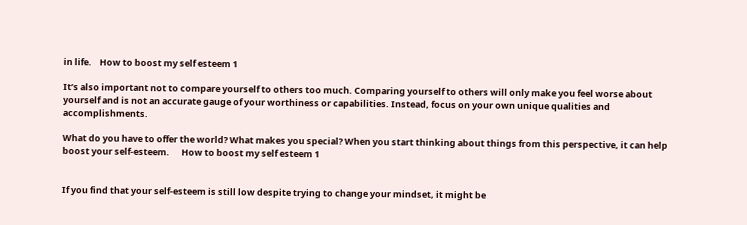in life.    How to boost my self esteem 1

It’s also important not to compare yourself to others too much. Comparing yourself to others will only make you feel worse about yourself and is not an accurate gauge of your worthiness or capabilities. Instead, focus on your own unique qualities and accomplishments.

What do you have to offer the world? What makes you special? When you start thinking about things from this perspective, it can help boost your self-esteem.      How to boost my self esteem 1


If you find that your self-esteem is still low despite trying to change your mindset, it might be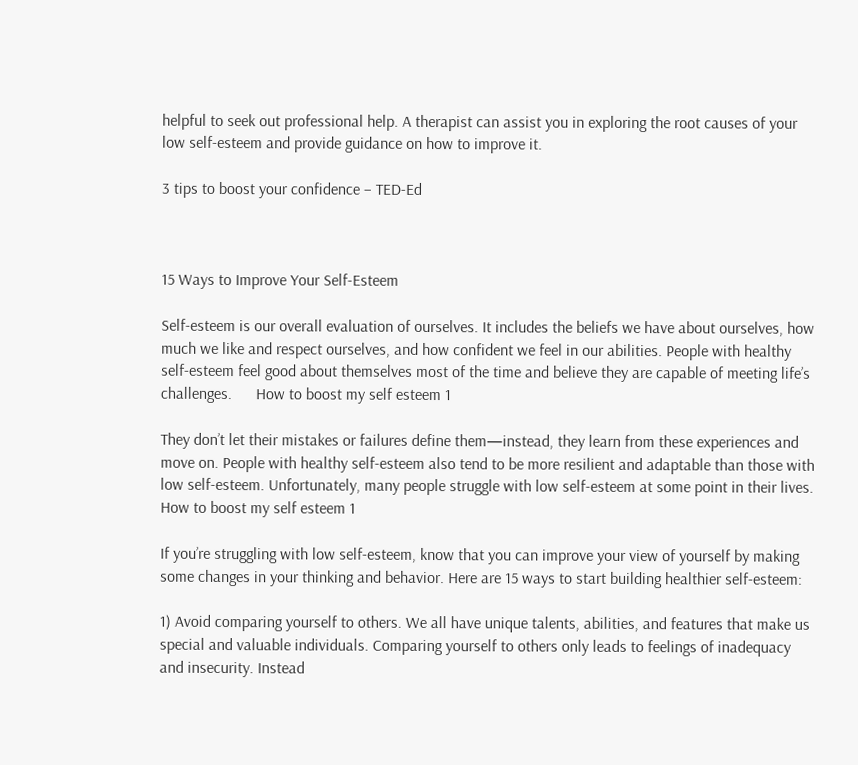helpful to seek out professional help. A therapist can assist you in exploring the root causes of your low self-esteem and provide guidance on how to improve it.

3 tips to boost your confidence – TED-Ed



15 Ways to Improve Your Self-Esteem

Self-esteem is our overall evaluation of ourselves. It includes the beliefs we have about ourselves, how much we like and respect ourselves, and how confident we feel in our abilities. People with healthy self-esteem feel good about themselves most of the time and believe they are capable of meeting life’s challenges.      How to boost my self esteem 1

They don’t let their mistakes or failures define them—instead, they learn from these experiences and move on. People with healthy self-esteem also tend to be more resilient and adaptable than those with low self-esteem. Unfortunately, many people struggle with low self-esteem at some point in their lives.      How to boost my self esteem 1

If you’re struggling with low self-esteem, know that you can improve your view of yourself by making some changes in your thinking and behavior. Here are 15 ways to start building healthier self-esteem:

1) Avoid comparing yourself to others. We all have unique talents, abilities, and features that make us special and valuable individuals. Comparing yourself to others only leads to feelings of inadequacy and insecurity. Instead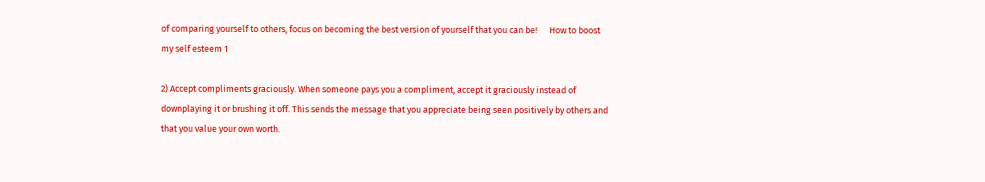of comparing yourself to others, focus on becoming the best version of yourself that you can be!      How to boost my self esteem 1

2) Accept compliments graciously. When someone pays you a compliment, accept it graciously instead of downplaying it or brushing it off. This sends the message that you appreciate being seen positively by others and that you value your own worth.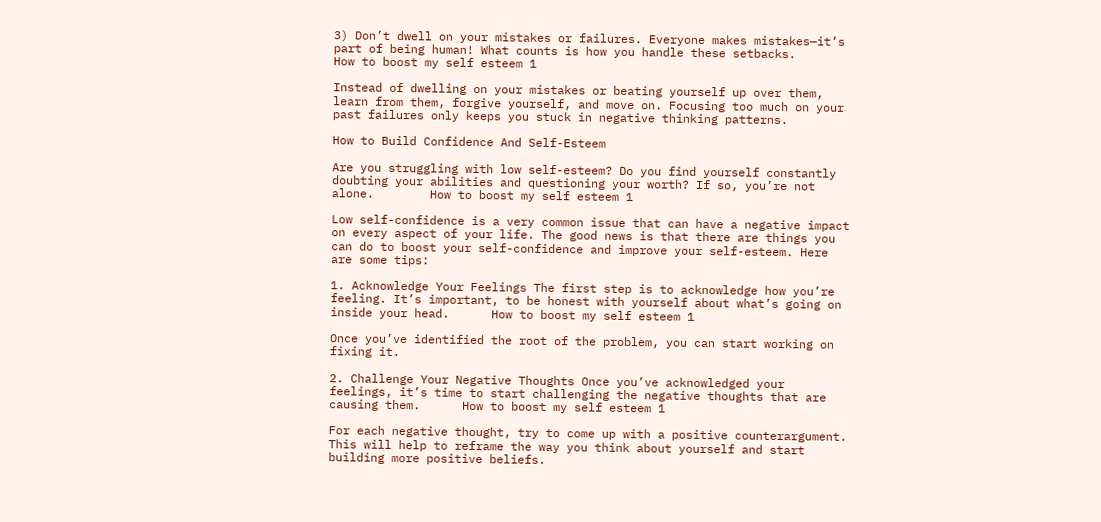3) Don’t dwell on your mistakes or failures. Everyone makes mistakes—it’s part of being human! What counts is how you handle these setbacks.        How to boost my self esteem 1

Instead of dwelling on your mistakes or beating yourself up over them, learn from them, forgive yourself, and move on. Focusing too much on your past failures only keeps you stuck in negative thinking patterns.

How to Build Confidence And Self-Esteem

Are you struggling with low self-esteem? Do you find yourself constantly doubting your abilities and questioning your worth? If so, you’re not alone.        How to boost my self esteem 1

Low self-confidence is a very common issue that can have a negative impact on every aspect of your life. The good news is that there are things you can do to boost your self-confidence and improve your self-esteem. Here are some tips:

1. Acknowledge Your Feelings The first step is to acknowledge how you’re feeling. It’s important, to be honest with yourself about what’s going on inside your head.      How to boost my self esteem 1

Once you’ve identified the root of the problem, you can start working on fixing it.

2. Challenge Your Negative Thoughts Once you’ve acknowledged your feelings, it’s time to start challenging the negative thoughts that are causing them.      How to boost my self esteem 1

For each negative thought, try to come up with a positive counterargument. This will help to reframe the way you think about yourself and start building more positive beliefs.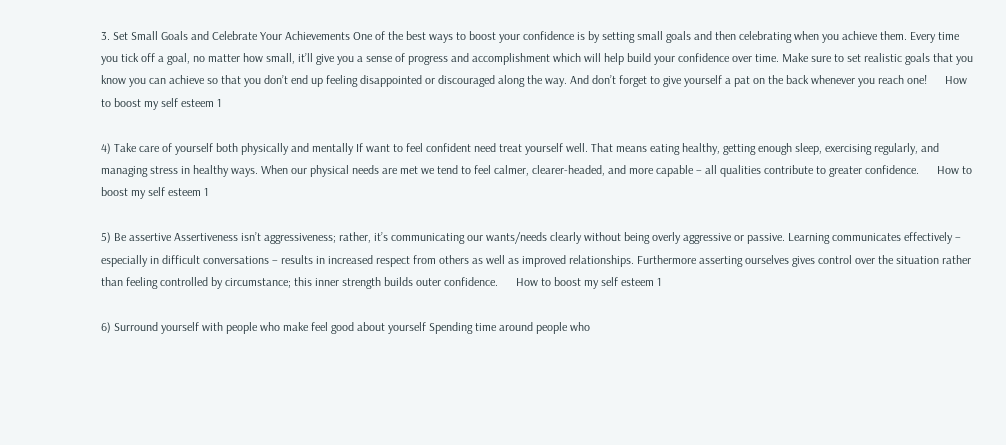3. Set Small Goals and Celebrate Your Achievements One of the best ways to boost your confidence is by setting small goals and then celebrating when you achieve them. Every time you tick off a goal, no matter how small, it’ll give you a sense of progress and accomplishment which will help build your confidence over time. Make sure to set realistic goals that you know you can achieve so that you don’t end up feeling disappointed or discouraged along the way. And don’t forget to give yourself a pat on the back whenever you reach one!      How to boost my self esteem 1

4) Take care of yourself both physically and mentally If want to feel confident need treat yourself well. That means eating healthy, getting enough sleep, exercising regularly, and managing stress in healthy ways. When our physical needs are met we tend to feel calmer, clearer-headed, and more capable – all qualities contribute to greater confidence.      How to boost my self esteem 1

5) Be assertive Assertiveness isn’t aggressiveness; rather, it’s communicating our wants/needs clearly without being overly aggressive or passive. Learning communicates effectively – especially in difficult conversations – results in increased respect from others as well as improved relationships. Furthermore asserting ourselves gives control over the situation rather than feeling controlled by circumstance; this inner strength builds outer confidence.      How to boost my self esteem 1

6) Surround yourself with people who make feel good about yourself Spending time around people who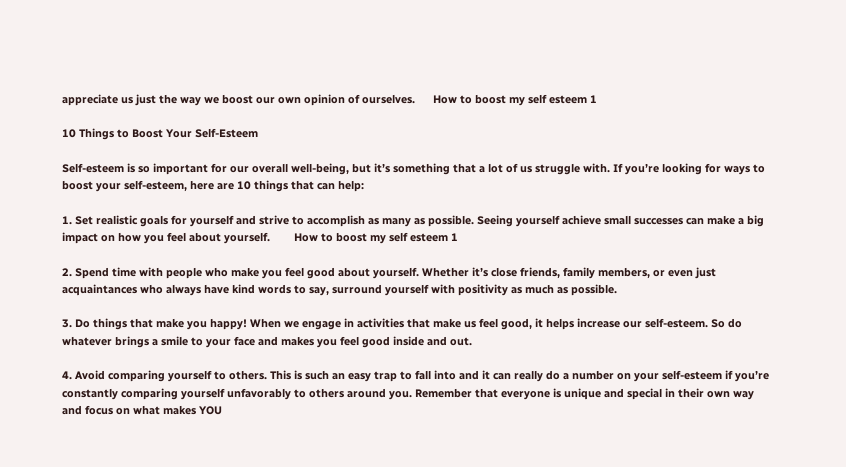appreciate us just the way we boost our own opinion of ourselves.      How to boost my self esteem 1

10 Things to Boost Your Self-Esteem

Self-esteem is so important for our overall well-being, but it’s something that a lot of us struggle with. If you’re looking for ways to boost your self-esteem, here are 10 things that can help:

1. Set realistic goals for yourself and strive to accomplish as many as possible. Seeing yourself achieve small successes can make a big impact on how you feel about yourself.        How to boost my self esteem 1

2. Spend time with people who make you feel good about yourself. Whether it’s close friends, family members, or even just acquaintances who always have kind words to say, surround yourself with positivity as much as possible.

3. Do things that make you happy! When we engage in activities that make us feel good, it helps increase our self-esteem. So do whatever brings a smile to your face and makes you feel good inside and out.

4. Avoid comparing yourself to others. This is such an easy trap to fall into and it can really do a number on your self-esteem if you’re constantly comparing yourself unfavorably to others around you. Remember that everyone is unique and special in their own way and focus on what makes YOU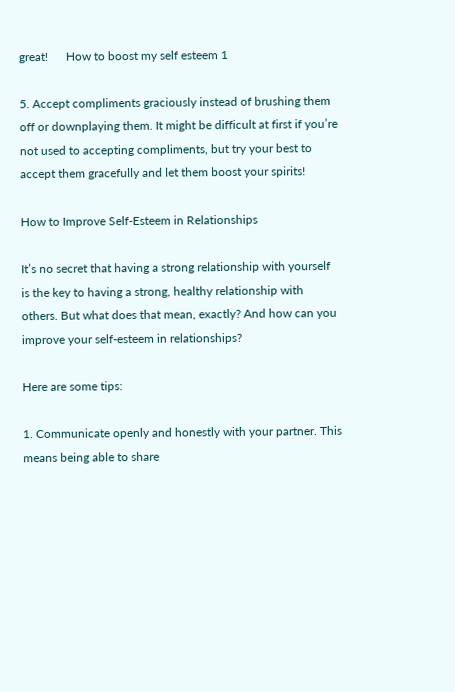great!      How to boost my self esteem 1

5. Accept compliments graciously instead of brushing them off or downplaying them. It might be difficult at first if you’re not used to accepting compliments, but try your best to accept them gracefully and let them boost your spirits!

How to Improve Self-Esteem in Relationships

It’s no secret that having a strong relationship with yourself is the key to having a strong, healthy relationship with others. But what does that mean, exactly? And how can you improve your self-esteem in relationships?

Here are some tips:

1. Communicate openly and honestly with your partner. This means being able to share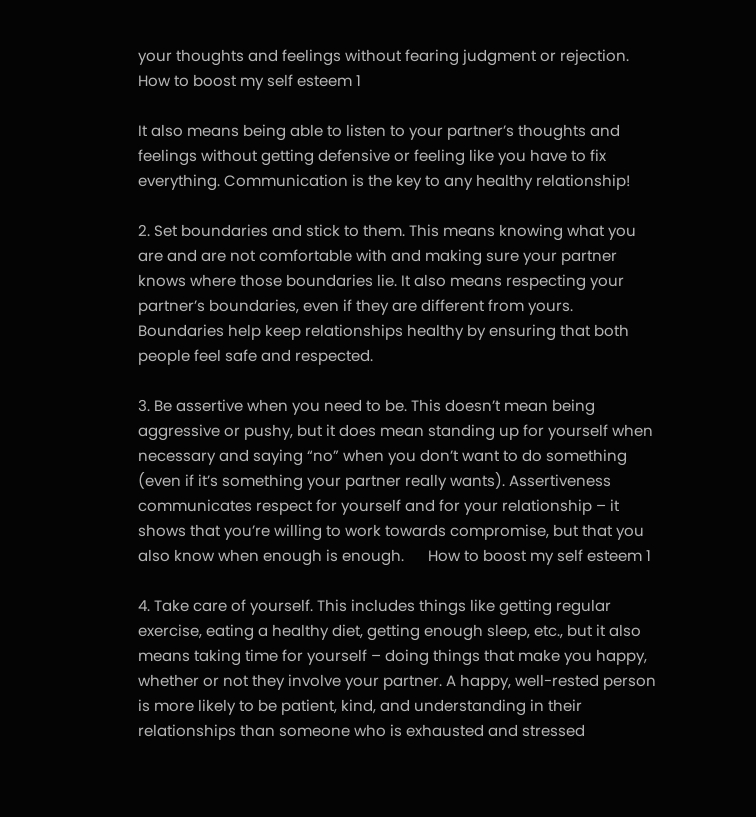your thoughts and feelings without fearing judgment or rejection.      How to boost my self esteem 1

It also means being able to listen to your partner’s thoughts and feelings without getting defensive or feeling like you have to fix everything. Communication is the key to any healthy relationship!

2. Set boundaries and stick to them. This means knowing what you are and are not comfortable with and making sure your partner knows where those boundaries lie. It also means respecting your partner’s boundaries, even if they are different from yours. Boundaries help keep relationships healthy by ensuring that both people feel safe and respected.

3. Be assertive when you need to be. This doesn’t mean being aggressive or pushy, but it does mean standing up for yourself when necessary and saying “no” when you don’t want to do something (even if it’s something your partner really wants). Assertiveness communicates respect for yourself and for your relationship – it shows that you’re willing to work towards compromise, but that you also know when enough is enough.      How to boost my self esteem 1

4. Take care of yourself. This includes things like getting regular exercise, eating a healthy diet, getting enough sleep, etc., but it also means taking time for yourself – doing things that make you happy, whether or not they involve your partner. A happy, well-rested person is more likely to be patient, kind, and understanding in their relationships than someone who is exhausted and stressed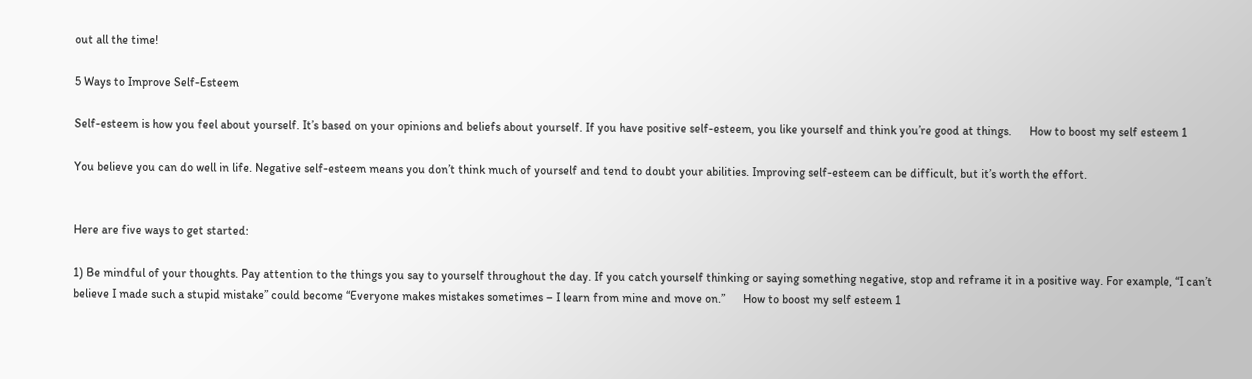out all the time!

5 Ways to Improve Self-Esteem

Self-esteem is how you feel about yourself. It’s based on your opinions and beliefs about yourself. If you have positive self-esteem, you like yourself and think you’re good at things.      How to boost my self esteem 1

You believe you can do well in life. Negative self-esteem means you don’t think much of yourself and tend to doubt your abilities. Improving self-esteem can be difficult, but it’s worth the effort.


Here are five ways to get started:

1) Be mindful of your thoughts. Pay attention to the things you say to yourself throughout the day. If you catch yourself thinking or saying something negative, stop and reframe it in a positive way. For example, “I can’t believe I made such a stupid mistake” could become “Everyone makes mistakes sometimes – I learn from mine and move on.”      How to boost my self esteem 1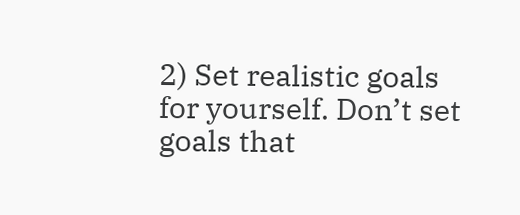2) Set realistic goals for yourself. Don’t set goals that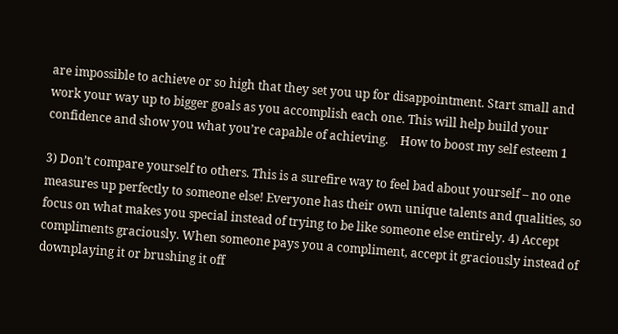are impossible to achieve or so high that they set you up for disappointment. Start small and work your way up to bigger goals as you accomplish each one. This will help build your confidence and show you what you’re capable of achieving.    How to boost my self esteem 1

3) Don’t compare yourself to others. This is a surefire way to feel bad about yourself – no one measures up perfectly to someone else! Everyone has their own unique talents and qualities, so focus on what makes you special instead of trying to be like someone else entirely. 4) Accept compliments graciously. When someone pays you a compliment, accept it graciously instead of downplaying it or brushing it off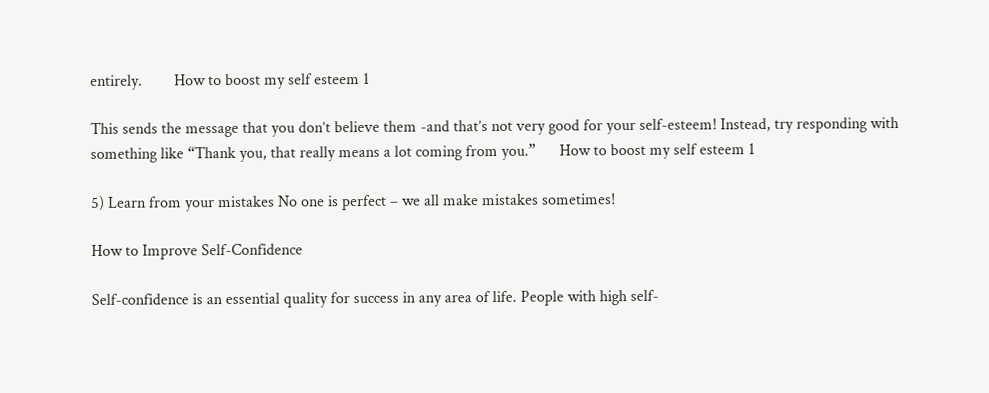entirely.        How to boost my self esteem 1

This sends the message that you don’t believe them -and that’s not very good for your self-esteem! Instead, try responding with something like “Thank you, that really means a lot coming from you.”      How to boost my self esteem 1

5) Learn from your mistakes No one is perfect – we all make mistakes sometimes!

How to Improve Self-Confidence

Self-confidence is an essential quality for success in any area of life. People with high self-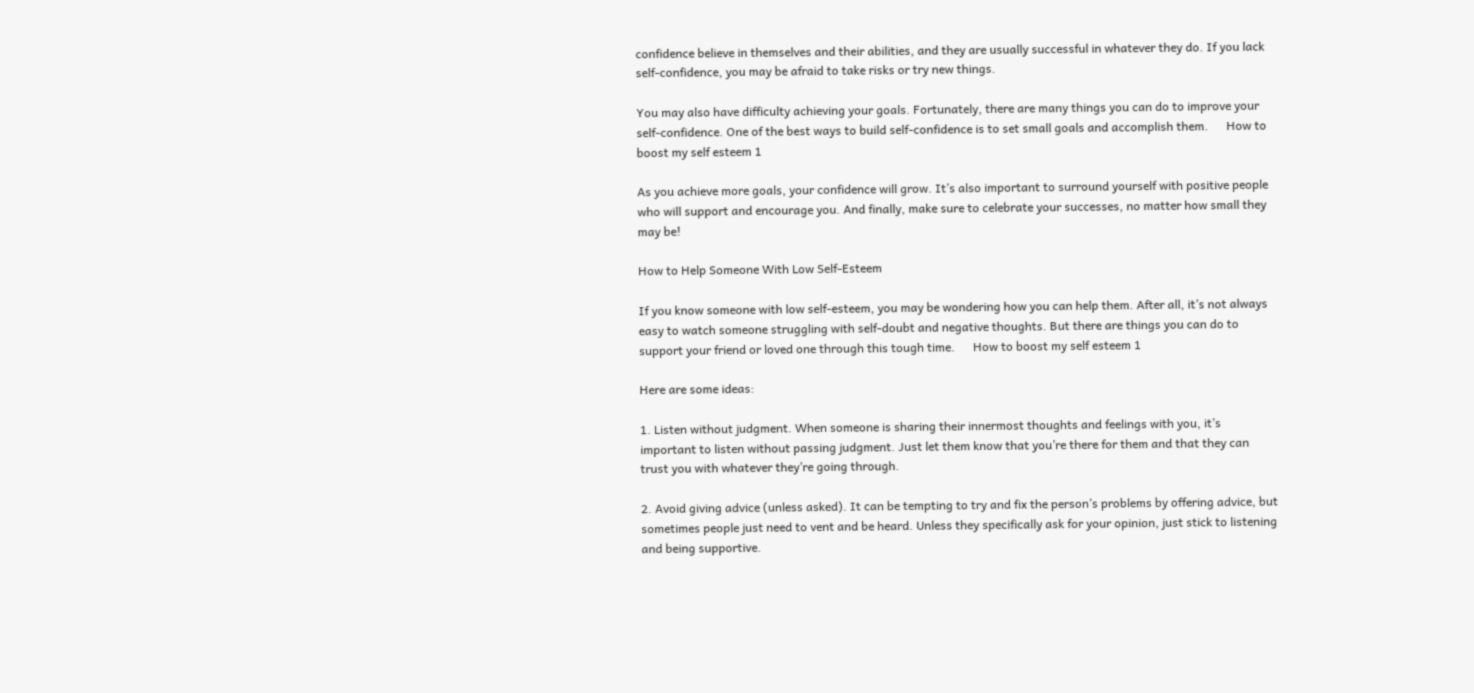confidence believe in themselves and their abilities, and they are usually successful in whatever they do. If you lack self-confidence, you may be afraid to take risks or try new things.

You may also have difficulty achieving your goals. Fortunately, there are many things you can do to improve your self-confidence. One of the best ways to build self-confidence is to set small goals and accomplish them.      How to boost my self esteem 1

As you achieve more goals, your confidence will grow. It’s also important to surround yourself with positive people who will support and encourage you. And finally, make sure to celebrate your successes, no matter how small they may be!

How to Help Someone With Low Self-Esteem

If you know someone with low self-esteem, you may be wondering how you can help them. After all, it’s not always easy to watch someone struggling with self-doubt and negative thoughts. But there are things you can do to support your friend or loved one through this tough time.      How to boost my self esteem 1

Here are some ideas:

1. Listen without judgment. When someone is sharing their innermost thoughts and feelings with you, it’s important to listen without passing judgment. Just let them know that you’re there for them and that they can trust you with whatever they’re going through.

2. Avoid giving advice (unless asked). It can be tempting to try and fix the person’s problems by offering advice, but sometimes people just need to vent and be heard. Unless they specifically ask for your opinion, just stick to listening and being supportive.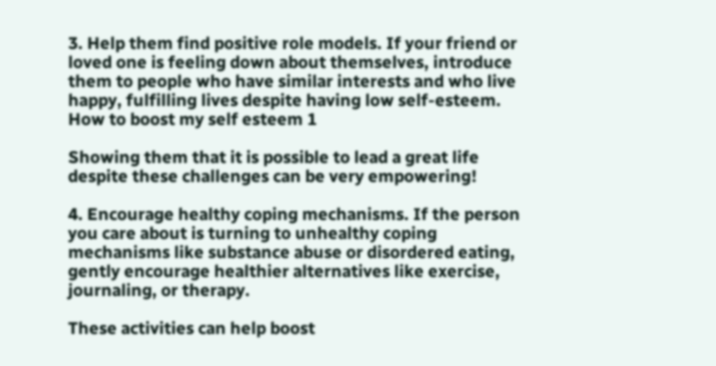3. Help them find positive role models. If your friend or loved one is feeling down about themselves, introduce them to people who have similar interests and who live happy, fulfilling lives despite having low self-esteem.      How to boost my self esteem 1

Showing them that it is possible to lead a great life despite these challenges can be very empowering!

4. Encourage healthy coping mechanisms. If the person you care about is turning to unhealthy coping mechanisms like substance abuse or disordered eating, gently encourage healthier alternatives like exercise, journaling, or therapy.

These activities can help boost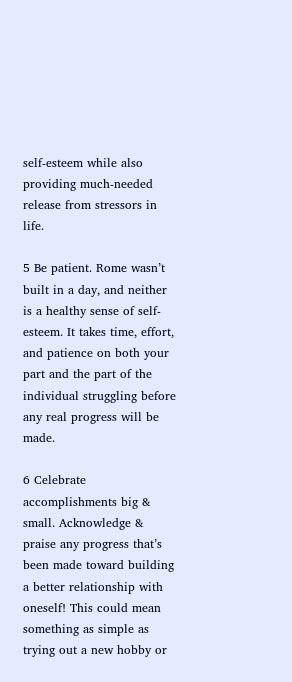self-esteem while also providing much-needed release from stressors in life.

5 Be patient. Rome wasn’t built in a day, and neither is a healthy sense of self-esteem. It takes time, effort, and patience on both your part and the part of the individual struggling before any real progress will be made.

6 Celebrate accomplishments big & small. Acknowledge & praise any progress that’s been made toward building a better relationship with oneself! This could mean something as simple as trying out a new hobby or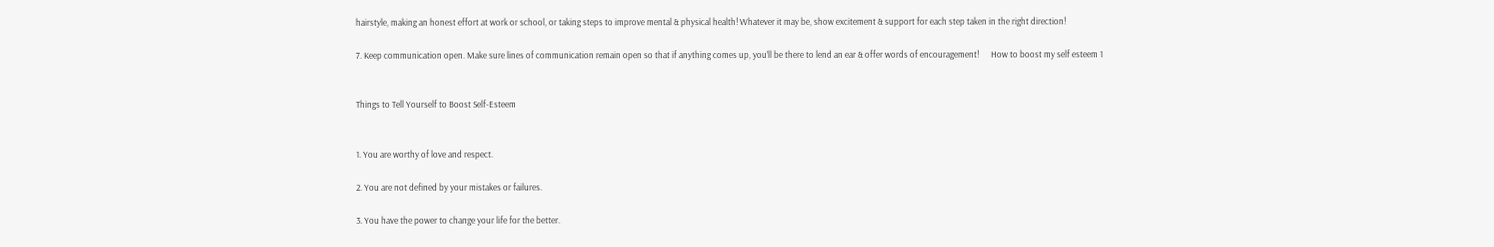hairstyle, making an honest effort at work or school, or taking steps to improve mental & physical health! Whatever it may be, show excitement & support for each step taken in the right direction!

7. Keep communication open. Make sure lines of communication remain open so that if anything comes up, you’ll be there to lend an ear & offer words of encouragement!      How to boost my self esteem 1


Things to Tell Yourself to Boost Self-Esteem


1. You are worthy of love and respect.

2. You are not defined by your mistakes or failures.

3. You have the power to change your life for the better.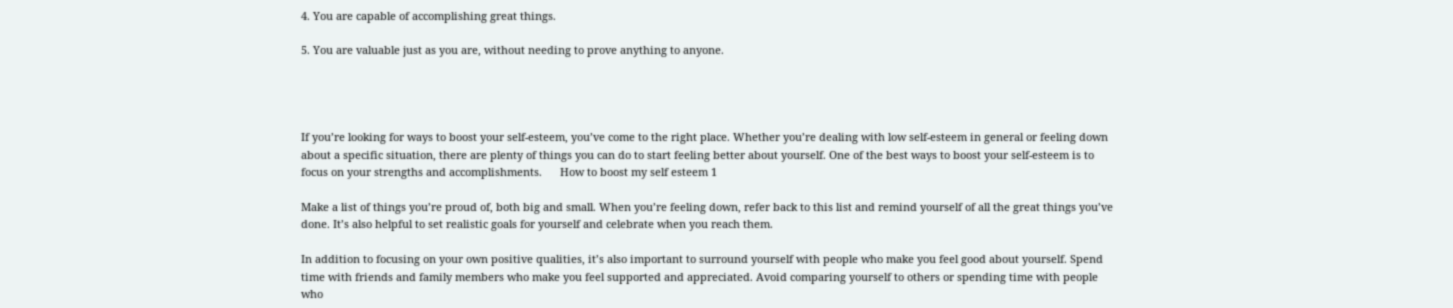4. You are capable of accomplishing great things.

5. You are valuable just as you are, without needing to prove anything to anyone.




If you’re looking for ways to boost your self-esteem, you’ve come to the right place. Whether you’re dealing with low self-esteem in general or feeling down about a specific situation, there are plenty of things you can do to start feeling better about yourself. One of the best ways to boost your self-esteem is to focus on your strengths and accomplishments.      How to boost my self esteem 1

Make a list of things you’re proud of, both big and small. When you’re feeling down, refer back to this list and remind yourself of all the great things you’ve done. It’s also helpful to set realistic goals for yourself and celebrate when you reach them.

In addition to focusing on your own positive qualities, it’s also important to surround yourself with people who make you feel good about yourself. Spend time with friends and family members who make you feel supported and appreciated. Avoid comparing yourself to others or spending time with people who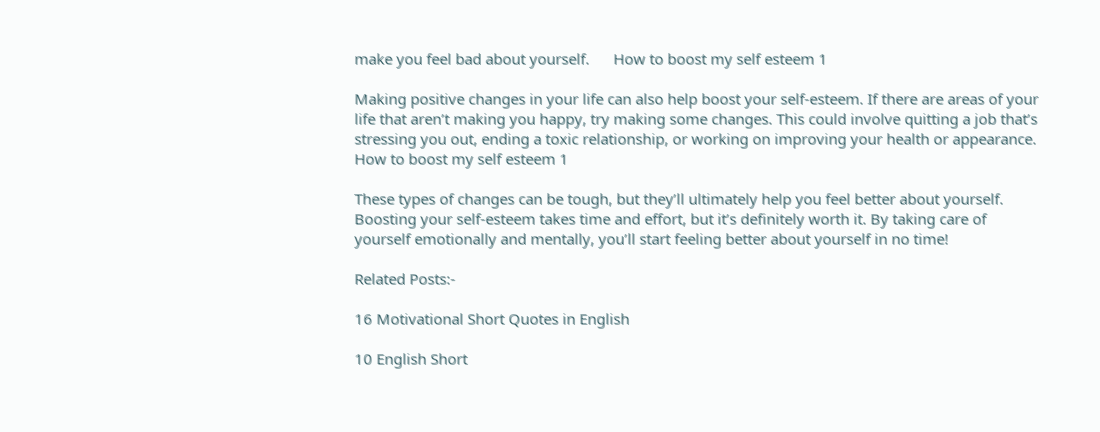make you feel bad about yourself.      How to boost my self esteem 1

Making positive changes in your life can also help boost your self-esteem. If there are areas of your life that aren’t making you happy, try making some changes. This could involve quitting a job that’s stressing you out, ending a toxic relationship, or working on improving your health or appearance.      How to boost my self esteem 1

These types of changes can be tough, but they’ll ultimately help you feel better about yourself. Boosting your self-esteem takes time and effort, but it’s definitely worth it. By taking care of yourself emotionally and mentally, you’ll start feeling better about yourself in no time!

Related Posts:-

16 Motivational Short Quotes in English

10 English Short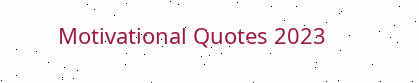Motivational Quotes 2023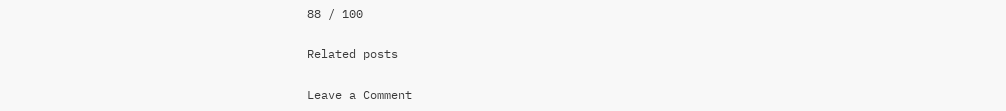88 / 100

Related posts

Leave a Comment